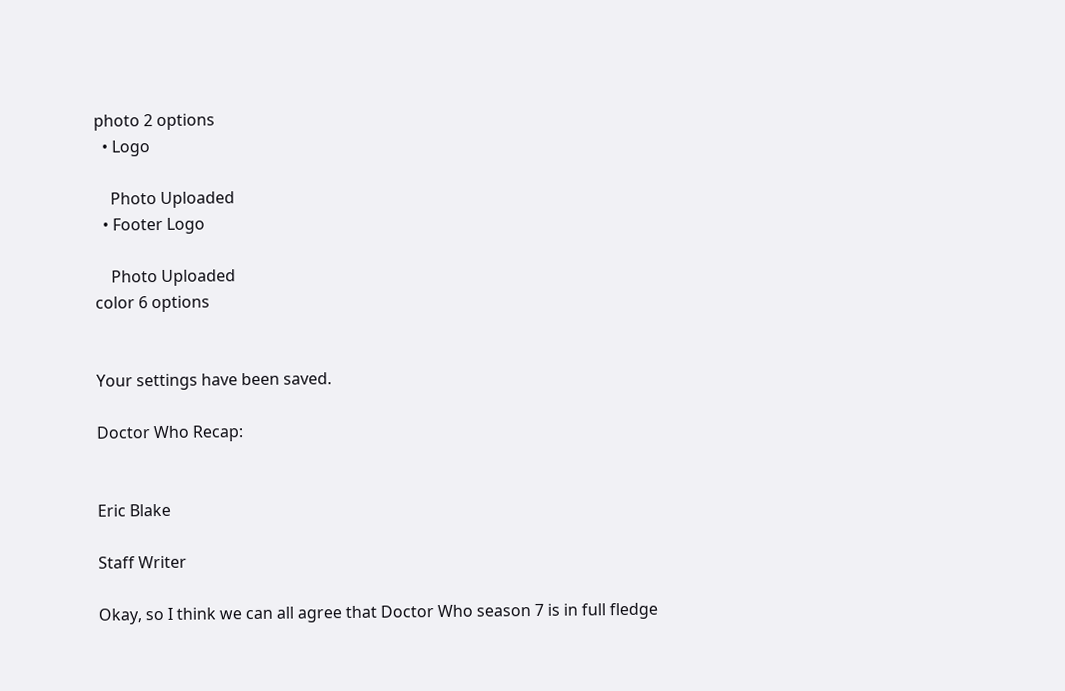photo 2 options
  • Logo

    Photo Uploaded
  • Footer Logo

    Photo Uploaded
color 6 options


Your settings have been saved.

Doctor Who Recap:


Eric Blake

Staff Writer

Okay, so I think we can all agree that Doctor Who season 7 is in full fledge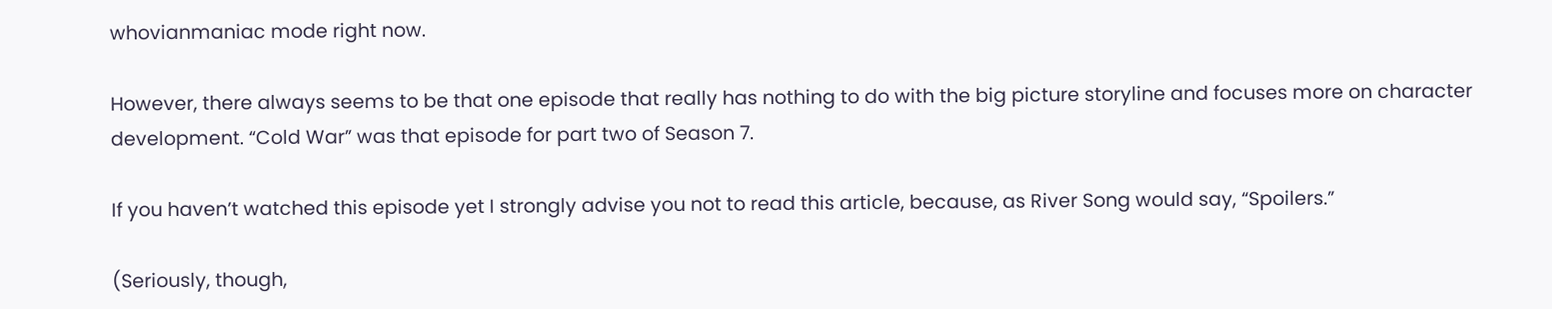whovianmaniac mode right now.

However, there always seems to be that one episode that really has nothing to do with the big picture storyline and focuses more on character development. “Cold War” was that episode for part two of Season 7.

If you haven’t watched this episode yet I strongly advise you not to read this article, because, as River Song would say, “Spoilers.”

(Seriously, though,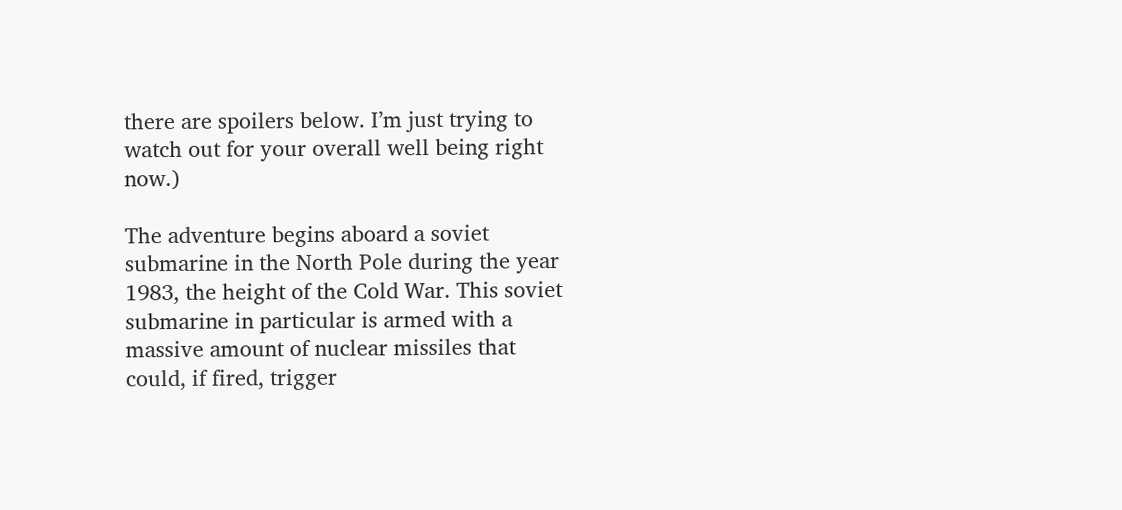there are spoilers below. I’m just trying to watch out for your overall well being right now.)

The adventure begins aboard a soviet submarine in the North Pole during the year 1983, the height of the Cold War. This soviet submarine in particular is armed with a massive amount of nuclear missiles that could, if fired, trigger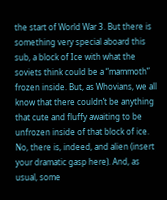the start of World War 3. But there is something very special aboard this sub, a block of Ice with what the soviets think could be a “mammoth” frozen inside. But, as Whovians, we all know that there couldn’t be anything that cute and fluffy awaiting to be unfrozen inside of that block of ice. No, there is, indeed, and alien (insert your dramatic gasp here). And, as usual, some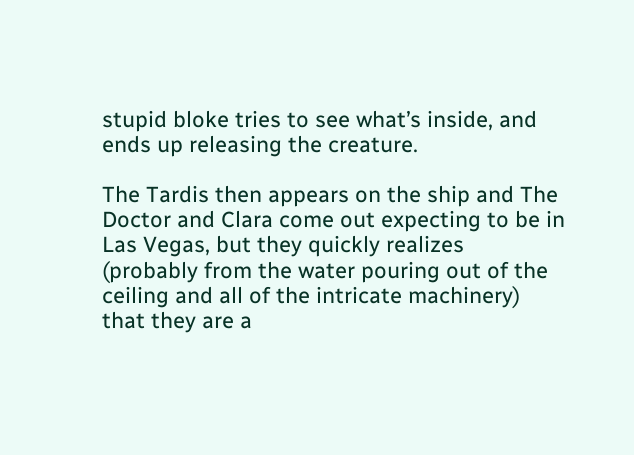stupid bloke tries to see what’s inside, and ends up releasing the creature.

The Tardis then appears on the ship and The Doctor and Clara come out expecting to be in Las Vegas, but they quickly realizes (probably from the water pouring out of the ceiling and all of the intricate machinery) that they are a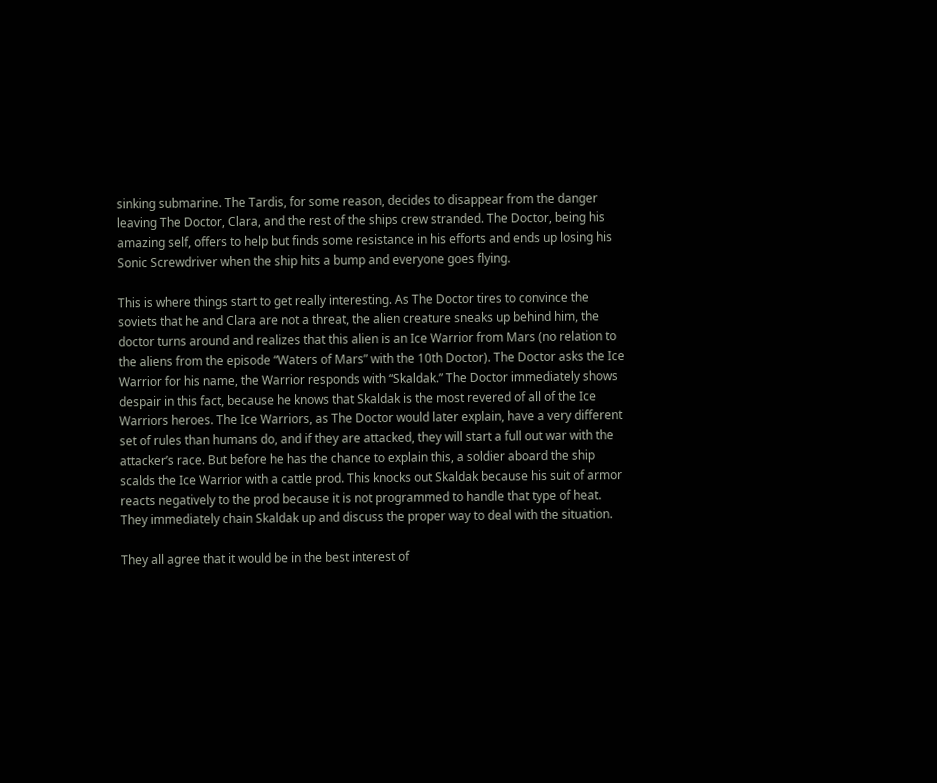sinking submarine. The Tardis, for some reason, decides to disappear from the danger leaving The Doctor, Clara, and the rest of the ships crew stranded. The Doctor, being his amazing self, offers to help but finds some resistance in his efforts and ends up losing his Sonic Screwdriver when the ship hits a bump and everyone goes flying.

This is where things start to get really interesting. As The Doctor tires to convince the soviets that he and Clara are not a threat, the alien creature sneaks up behind him, the doctor turns around and realizes that this alien is an Ice Warrior from Mars (no relation to the aliens from the episode “Waters of Mars” with the 10th Doctor). The Doctor asks the Ice Warrior for his name, the Warrior responds with “Skaldak.” The Doctor immediately shows despair in this fact, because he knows that Skaldak is the most revered of all of the Ice Warriors heroes. The Ice Warriors, as The Doctor would later explain, have a very different set of rules than humans do, and if they are attacked, they will start a full out war with the attacker’s race. But before he has the chance to explain this, a soldier aboard the ship scalds the Ice Warrior with a cattle prod. This knocks out Skaldak because his suit of armor reacts negatively to the prod because it is not programmed to handle that type of heat. They immediately chain Skaldak up and discuss the proper way to deal with the situation.

They all agree that it would be in the best interest of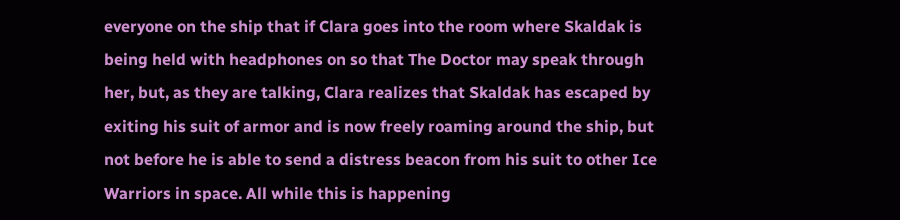everyone on the ship that if Clara goes into the room where Skaldak is being held with headphones on so that The Doctor may speak through her, but, as they are talking, Clara realizes that Skaldak has escaped by exiting his suit of armor and is now freely roaming around the ship, but not before he is able to send a distress beacon from his suit to other Ice Warriors in space. All while this is happening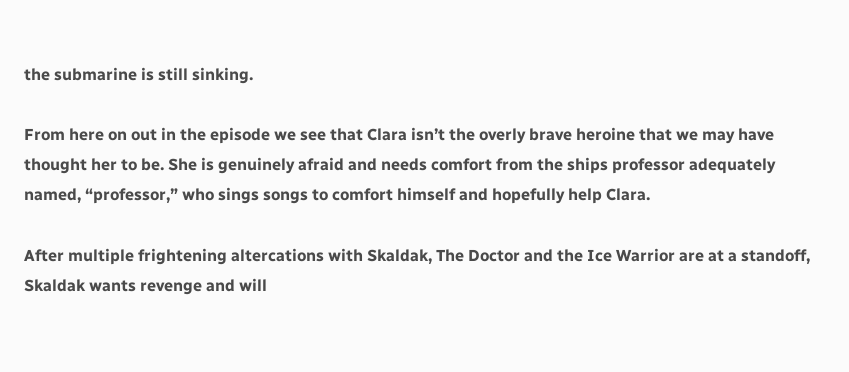the submarine is still sinking.

From here on out in the episode we see that Clara isn’t the overly brave heroine that we may have thought her to be. She is genuinely afraid and needs comfort from the ships professor adequately named, “professor,” who sings songs to comfort himself and hopefully help Clara.

After multiple frightening altercations with Skaldak, The Doctor and the Ice Warrior are at a standoff, Skaldak wants revenge and will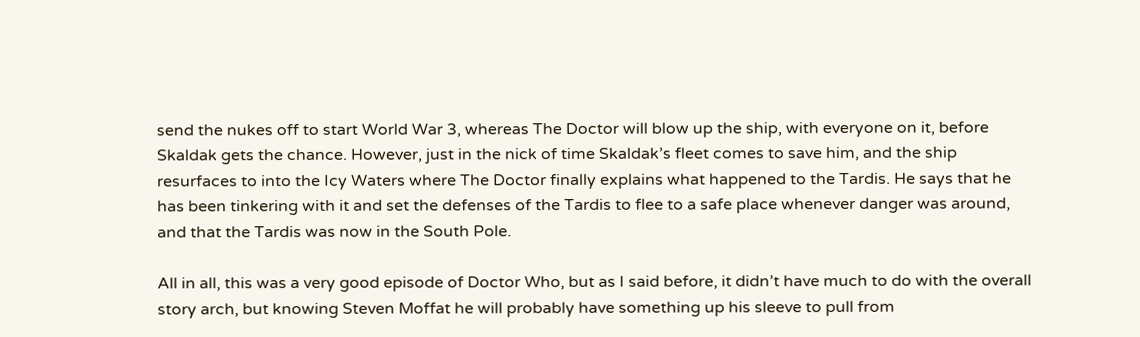send the nukes off to start World War 3, whereas The Doctor will blow up the ship, with everyone on it, before Skaldak gets the chance. However, just in the nick of time Skaldak’s fleet comes to save him, and the ship resurfaces to into the Icy Waters where The Doctor finally explains what happened to the Tardis. He says that he has been tinkering with it and set the defenses of the Tardis to flee to a safe place whenever danger was around, and that the Tardis was now in the South Pole.

All in all, this was a very good episode of Doctor Who, but as I said before, it didn’t have much to do with the overall story arch, but knowing Steven Moffat he will probably have something up his sleeve to pull from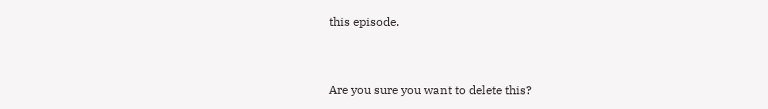this episode.


Are you sure you want to delete this?